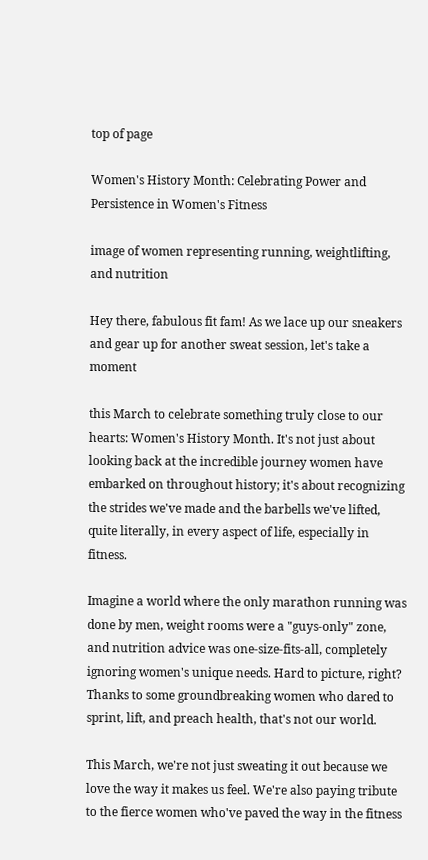top of page

Women's History Month: Celebrating Power and Persistence in Women's Fitness

image of women representing running, weightlifting, and nutrition

Hey there, fabulous fit fam! As we lace up our sneakers and gear up for another sweat session, let's take a moment

this March to celebrate something truly close to our hearts: Women's History Month. It's not just about looking back at the incredible journey women have embarked on throughout history; it's about recognizing the strides we've made and the barbells we've lifted, quite literally, in every aspect of life, especially in fitness.

Imagine a world where the only marathon running was done by men, weight rooms were a "guys-only" zone, and nutrition advice was one-size-fits-all, completely ignoring women's unique needs. Hard to picture, right? Thanks to some groundbreaking women who dared to sprint, lift, and preach health, that's not our world.

This March, we're not just sweating it out because we love the way it makes us feel. We're also paying tribute to the fierce women who've paved the way in the fitness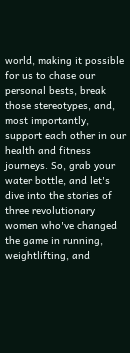world, making it possible for us to chase our personal bests, break those stereotypes, and, most importantly, support each other in our health and fitness journeys. So, grab your water bottle, and let's dive into the stories of three revolutionary women who've changed the game in running, weightlifting, and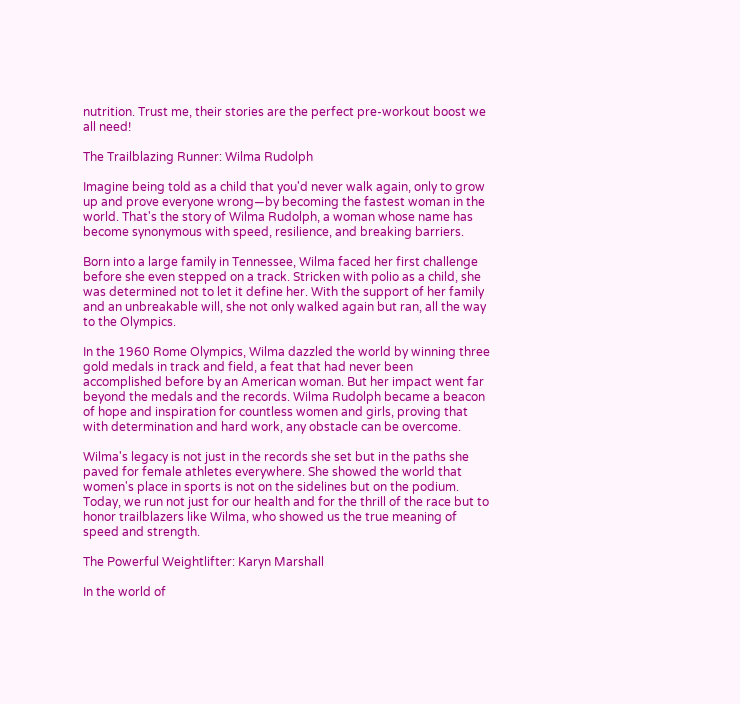nutrition. Trust me, their stories are the perfect pre-workout boost we all need!

The Trailblazing Runner: Wilma Rudolph

Imagine being told as a child that you'd never walk again, only to grow up and prove everyone wrong—by becoming the fastest woman in the world. That's the story of Wilma Rudolph, a woman whose name has become synonymous with speed, resilience, and breaking barriers.

Born into a large family in Tennessee, Wilma faced her first challenge before she even stepped on a track. Stricken with polio as a child, she was determined not to let it define her. With the support of her family and an unbreakable will, she not only walked again but ran, all the way to the Olympics.

In the 1960 Rome Olympics, Wilma dazzled the world by winning three gold medals in track and field, a feat that had never been accomplished before by an American woman. But her impact went far beyond the medals and the records. Wilma Rudolph became a beacon of hope and inspiration for countless women and girls, proving that with determination and hard work, any obstacle can be overcome.

Wilma's legacy is not just in the records she set but in the paths she paved for female athletes everywhere. She showed the world that women's place in sports is not on the sidelines but on the podium. Today, we run not just for our health and for the thrill of the race but to honor trailblazers like Wilma, who showed us the true meaning of speed and strength.

The Powerful Weightlifter: Karyn Marshall

In the world of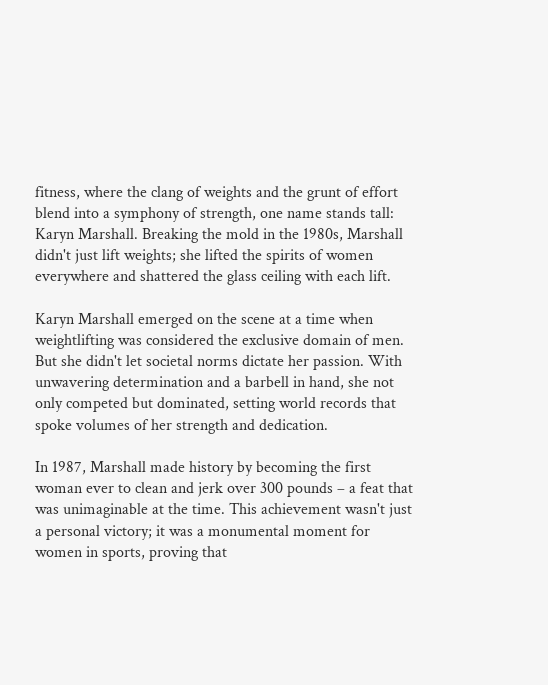fitness, where the clang of weights and the grunt of effort blend into a symphony of strength, one name stands tall: Karyn Marshall. Breaking the mold in the 1980s, Marshall didn't just lift weights; she lifted the spirits of women everywhere and shattered the glass ceiling with each lift.

Karyn Marshall emerged on the scene at a time when weightlifting was considered the exclusive domain of men. But she didn't let societal norms dictate her passion. With unwavering determination and a barbell in hand, she not only competed but dominated, setting world records that spoke volumes of her strength and dedication.

In 1987, Marshall made history by becoming the first woman ever to clean and jerk over 300 pounds – a feat that was unimaginable at the time. This achievement wasn't just a personal victory; it was a monumental moment for women in sports, proving that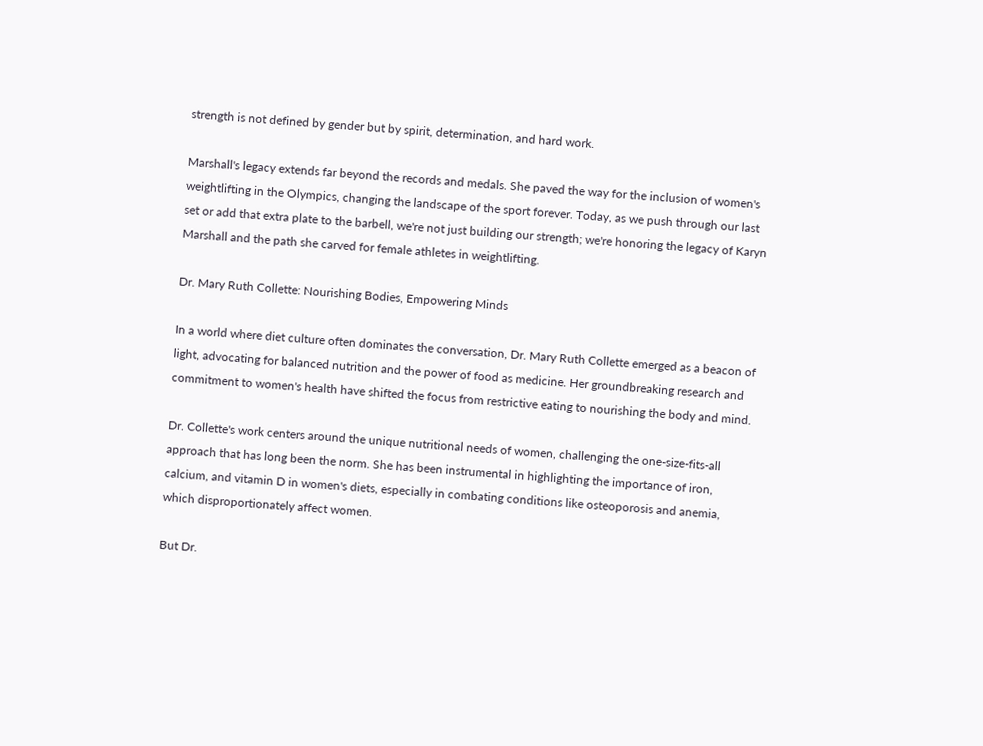strength is not defined by gender but by spirit, determination, and hard work.

Marshall's legacy extends far beyond the records and medals. She paved the way for the inclusion of women's weightlifting in the Olympics, changing the landscape of the sport forever. Today, as we push through our last set or add that extra plate to the barbell, we're not just building our strength; we're honoring the legacy of Karyn Marshall and the path she carved for female athletes in weightlifting.

Dr. Mary Ruth Collette: Nourishing Bodies, Empowering Minds

In a world where diet culture often dominates the conversation, Dr. Mary Ruth Collette emerged as a beacon of light, advocating for balanced nutrition and the power of food as medicine. Her groundbreaking research and commitment to women's health have shifted the focus from restrictive eating to nourishing the body and mind.

Dr. Collette's work centers around the unique nutritional needs of women, challenging the one-size-fits-all approach that has long been the norm. She has been instrumental in highlighting the importance of iron, calcium, and vitamin D in women's diets, especially in combating conditions like osteoporosis and anemia, which disproportionately affect women.

But Dr.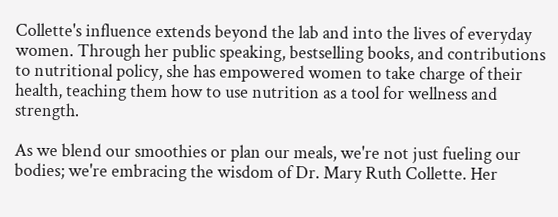Collette's influence extends beyond the lab and into the lives of everyday women. Through her public speaking, bestselling books, and contributions to nutritional policy, she has empowered women to take charge of their health, teaching them how to use nutrition as a tool for wellness and strength.

As we blend our smoothies or plan our meals, we're not just fueling our bodies; we're embracing the wisdom of Dr. Mary Ruth Collette. Her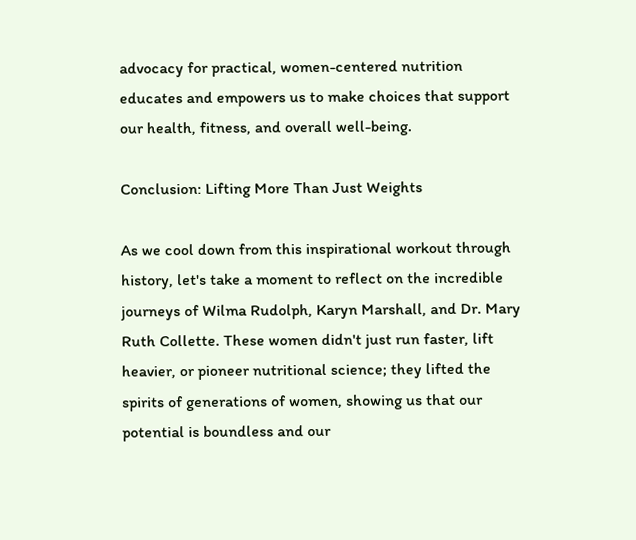advocacy for practical, women-centered nutrition educates and empowers us to make choices that support our health, fitness, and overall well-being.

Conclusion: Lifting More Than Just Weights

As we cool down from this inspirational workout through history, let's take a moment to reflect on the incredible journeys of Wilma Rudolph, Karyn Marshall, and Dr. Mary Ruth Collette. These women didn't just run faster, lift heavier, or pioneer nutritional science; they lifted the spirits of generations of women, showing us that our potential is boundless and our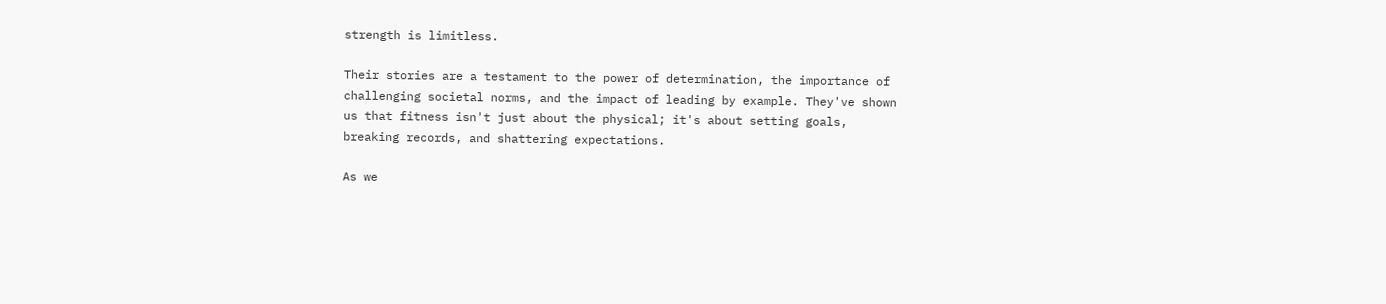strength is limitless.

Their stories are a testament to the power of determination, the importance of challenging societal norms, and the impact of leading by example. They've shown us that fitness isn't just about the physical; it's about setting goals, breaking records, and shattering expectations.

As we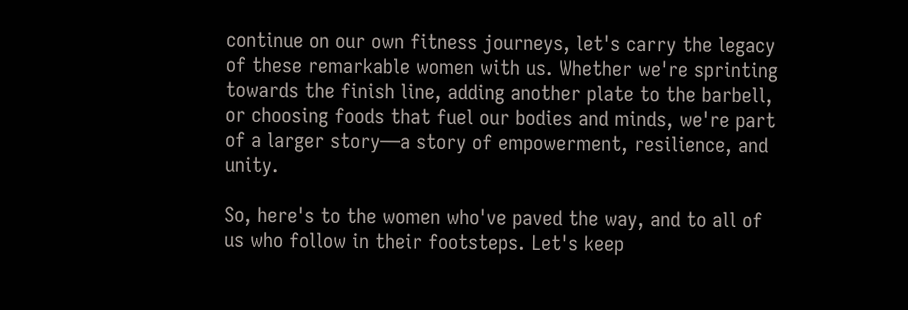continue on our own fitness journeys, let's carry the legacy of these remarkable women with us. Whether we're sprinting towards the finish line, adding another plate to the barbell, or choosing foods that fuel our bodies and minds, we're part of a larger story—a story of empowerment, resilience, and unity.

So, here's to the women who've paved the way, and to all of us who follow in their footsteps. Let's keep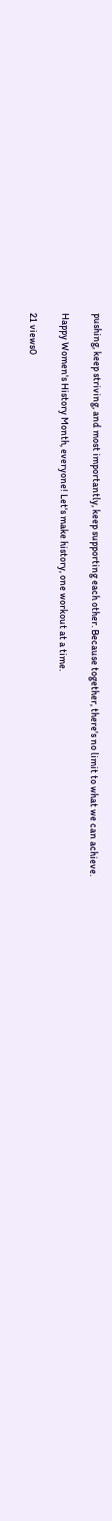pushing, keep striving, and most importantly, keep supporting each other. Because together, there's no limit to what we can achieve.

Happy Women's History Month, everyone! Let's make history, one workout at a time.

21 views0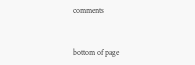comments


bottom of page